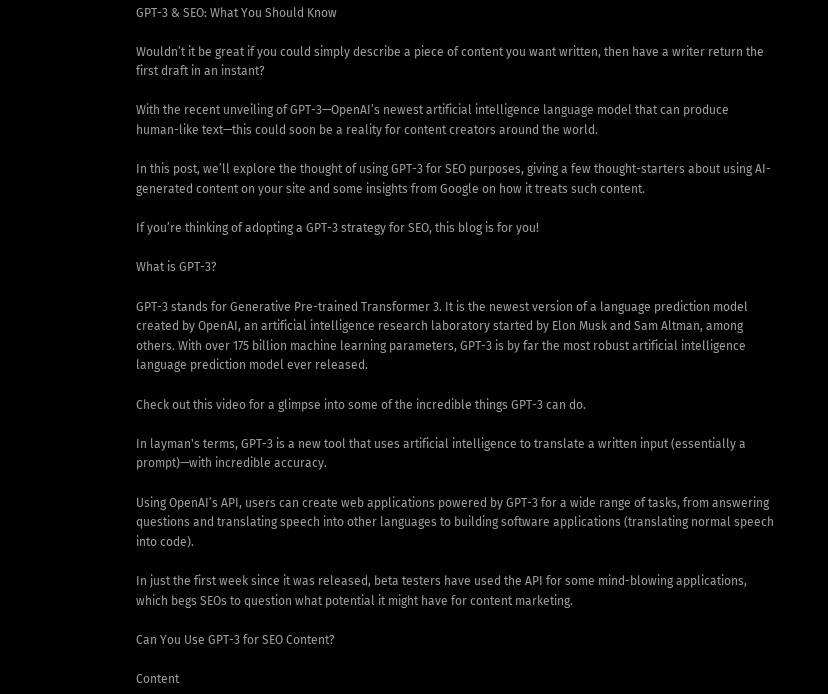GPT-3 & SEO: What You Should Know

Wouldn’t it be great if you could simply describe a piece of content you want written, then have a writer return the first draft in an instant?

With the recent unveiling of GPT-3—OpenAI’s newest artificial intelligence language model that can produce human-like text—this could soon be a reality for content creators around the world.

In this post, we’ll explore the thought of using GPT-3 for SEO purposes, giving a few thought-starters about using AI-generated content on your site and some insights from Google on how it treats such content.

If you’re thinking of adopting a GPT-3 strategy for SEO, this blog is for you!

What is GPT-3?

GPT-3 stands for Generative Pre-trained Transformer 3. It is the newest version of a language prediction model created by OpenAI, an artificial intelligence research laboratory started by Elon Musk and Sam Altman, among others. With over 175 billion machine learning parameters, GPT-3 is by far the most robust artificial intelligence language prediction model ever released.

Check out this video for a glimpse into some of the incredible things GPT-3 can do.

In layman's terms, GPT-3 is a new tool that uses artificial intelligence to translate a written input (essentially a prompt)—with incredible accuracy.

Using OpenAI’s API, users can create web applications powered by GPT-3 for a wide range of tasks, from answering questions and translating speech into other languages to building software applications (translating normal speech into code).

In just the first week since it was released, beta testers have used the API for some mind-blowing applications, which begs SEOs to question what potential it might have for content marketing.

Can You Use GPT-3 for SEO Content?

Content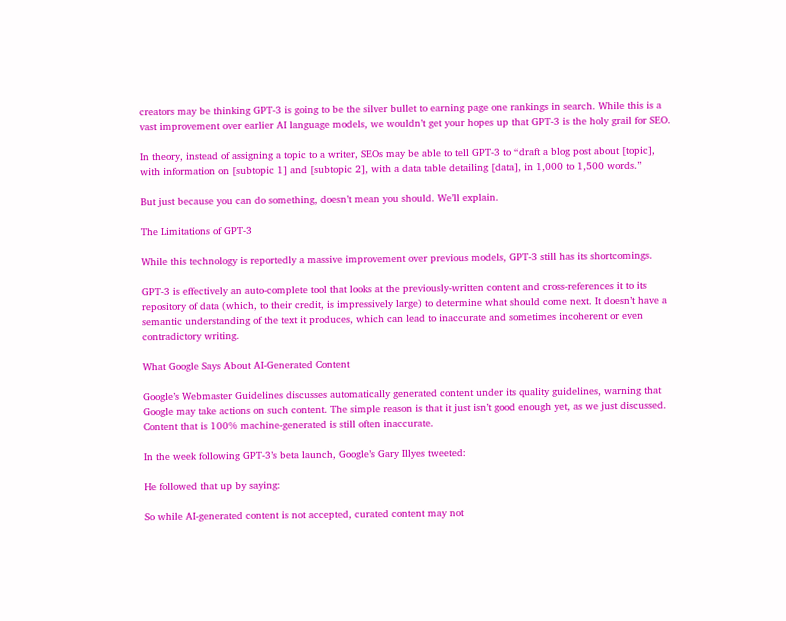creators may be thinking GPT-3 is going to be the silver bullet to earning page one rankings in search. While this is a vast improvement over earlier AI language models, we wouldn’t get your hopes up that GPT-3 is the holy grail for SEO.

In theory, instead of assigning a topic to a writer, SEOs may be able to tell GPT-3 to “draft a blog post about [topic], with information on [subtopic 1] and [subtopic 2], with a data table detailing [data], in 1,000 to 1,500 words.”

But just because you can do something, doesn’t mean you should. We’ll explain.

The Limitations of GPT-3

While this technology is reportedly a massive improvement over previous models, GPT-3 still has its shortcomings.

GPT-3 is effectively an auto-complete tool that looks at the previously-written content and cross-references it to its repository of data (which, to their credit, is impressively large) to determine what should come next. It doesn’t have a semantic understanding of the text it produces, which can lead to inaccurate and sometimes incoherent or even contradictory writing.

What Google Says About AI-Generated Content

Google’s Webmaster Guidelines discusses automatically generated content under its quality guidelines, warning that Google may take actions on such content. The simple reason is that it just isn’t good enough yet, as we just discussed. Content that is 100% machine-generated is still often inaccurate.

In the week following GPT-3’s beta launch, Google’s Gary Illyes tweeted:

He followed that up by saying:

So while AI-generated content is not accepted, curated content may not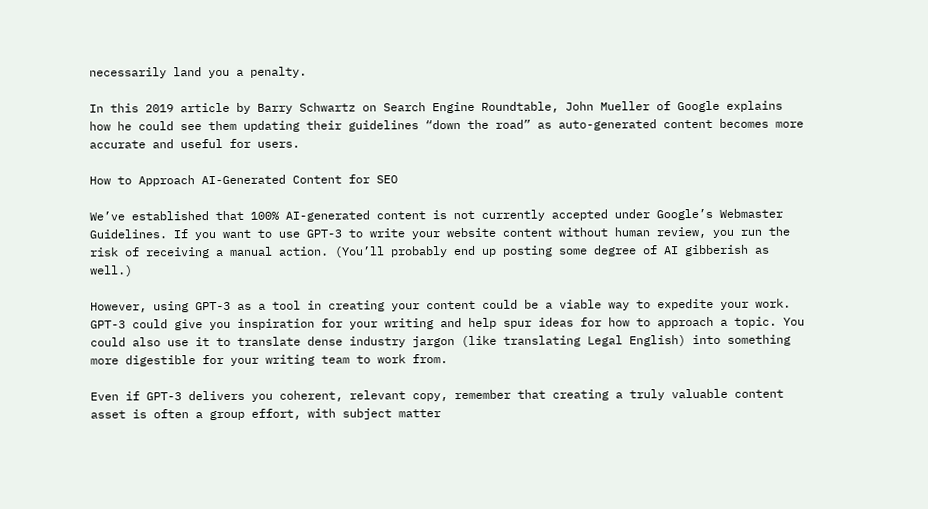necessarily land you a penalty.

In this 2019 article by Barry Schwartz on Search Engine Roundtable, John Mueller of Google explains how he could see them updating their guidelines “down the road” as auto-generated content becomes more accurate and useful for users.

How to Approach AI-Generated Content for SEO

We’ve established that 100% AI-generated content is not currently accepted under Google’s Webmaster Guidelines. If you want to use GPT-3 to write your website content without human review, you run the risk of receiving a manual action. (You’ll probably end up posting some degree of AI gibberish as well.)

However, using GPT-3 as a tool in creating your content could be a viable way to expedite your work. GPT-3 could give you inspiration for your writing and help spur ideas for how to approach a topic. You could also use it to translate dense industry jargon (like translating Legal English) into something more digestible for your writing team to work from.

Even if GPT-3 delivers you coherent, relevant copy, remember that creating a truly valuable content asset is often a group effort, with subject matter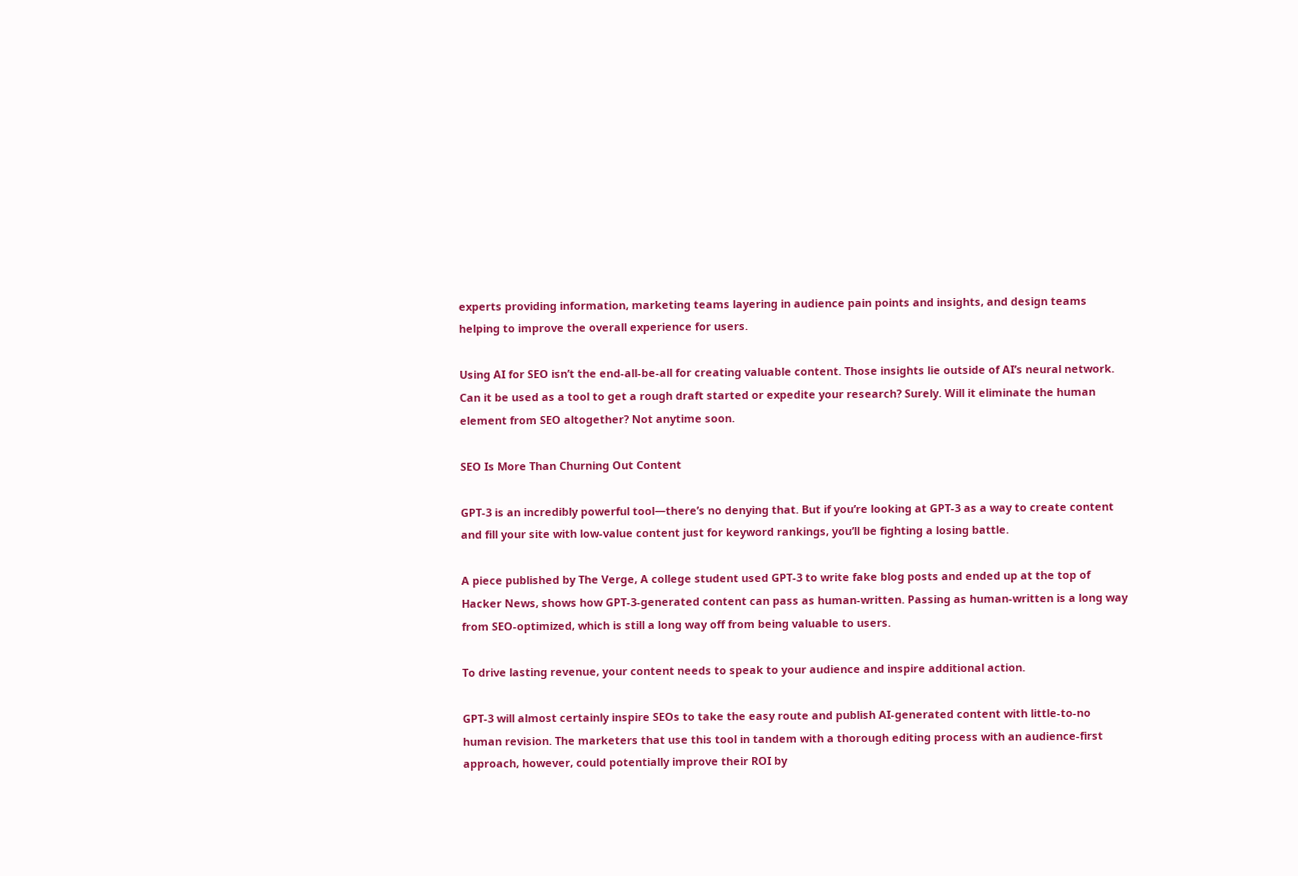experts providing information, marketing teams layering in audience pain points and insights, and design teams helping to improve the overall experience for users.

Using AI for SEO isn’t the end-all-be-all for creating valuable content. Those insights lie outside of AI’s neural network. Can it be used as a tool to get a rough draft started or expedite your research? Surely. Will it eliminate the human element from SEO altogether? Not anytime soon.

SEO Is More Than Churning Out Content

GPT-3 is an incredibly powerful tool—there’s no denying that. But if you’re looking at GPT-3 as a way to create content and fill your site with low-value content just for keyword rankings, you’ll be fighting a losing battle.

A piece published by The Verge, A college student used GPT-3 to write fake blog posts and ended up at the top of Hacker News, shows how GPT-3-generated content can pass as human-written. Passing as human-written is a long way from SEO-optimized, which is still a long way off from being valuable to users.

To drive lasting revenue, your content needs to speak to your audience and inspire additional action.

GPT-3 will almost certainly inspire SEOs to take the easy route and publish AI-generated content with little-to-no human revision. The marketers that use this tool in tandem with a thorough editing process with an audience-first approach, however, could potentially improve their ROI by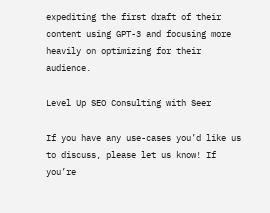expediting the first draft of their content using GPT-3 and focusing more heavily on optimizing for their audience.

Level Up SEO Consulting with Seer

If you have any use-cases you’d like us to discuss, please let us know! If you’re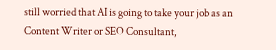still worried that AI is going to take your job as an Content Writer or SEO Consultant,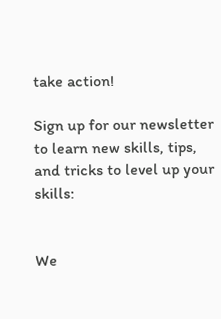take action!

Sign up for our newsletter to learn new skills, tips, and tricks to level up your skills:


We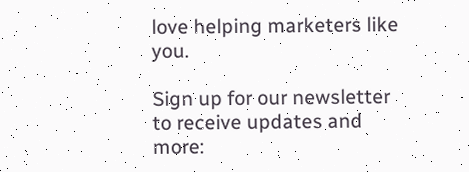love helping marketers like you.

Sign up for our newsletter to receive updates and more: